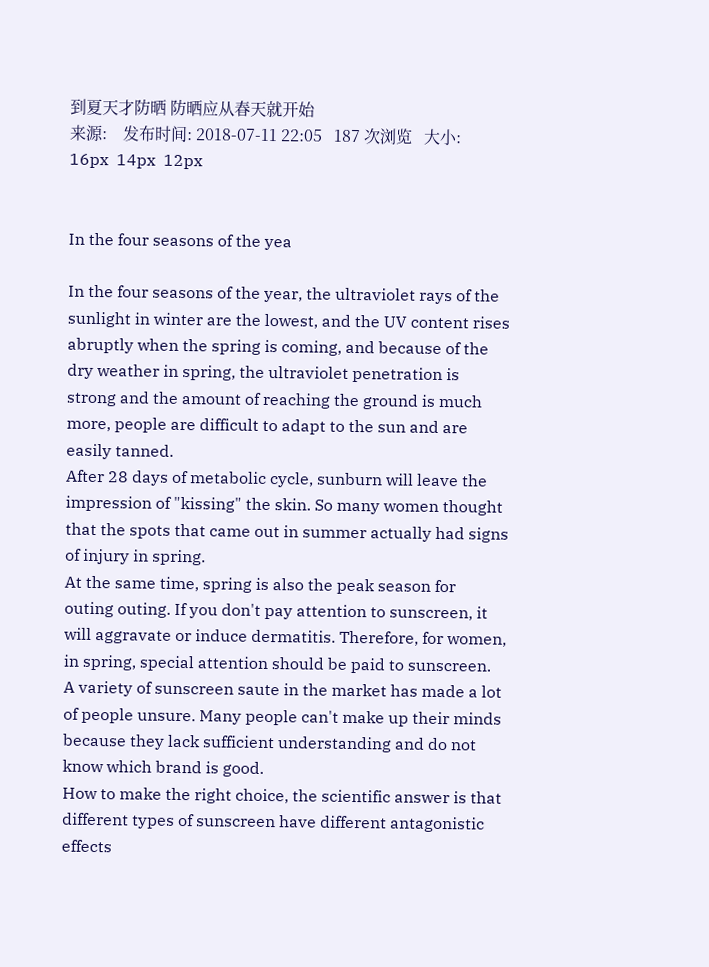到夏天才防晒 防晒应从春天就开始
来源:    发布时间: 2018-07-11 22:05   187 次浏览   大小:  16px  14px  12px


In the four seasons of the yea

In the four seasons of the year, the ultraviolet rays of the sunlight in winter are the lowest, and the UV content rises abruptly when the spring is coming, and because of the dry weather in spring, the ultraviolet penetration is strong and the amount of reaching the ground is much more, people are difficult to adapt to the sun and are easily tanned.
After 28 days of metabolic cycle, sunburn will leave the impression of "kissing" the skin. So many women thought that the spots that came out in summer actually had signs of injury in spring.
At the same time, spring is also the peak season for outing outing. If you don't pay attention to sunscreen, it will aggravate or induce dermatitis. Therefore, for women, in spring, special attention should be paid to sunscreen.
A variety of sunscreen saute in the market has made a lot of people unsure. Many people can't make up their minds because they lack sufficient understanding and do not know which brand is good.
How to make the right choice, the scientific answer is that different types of sunscreen have different antagonistic effects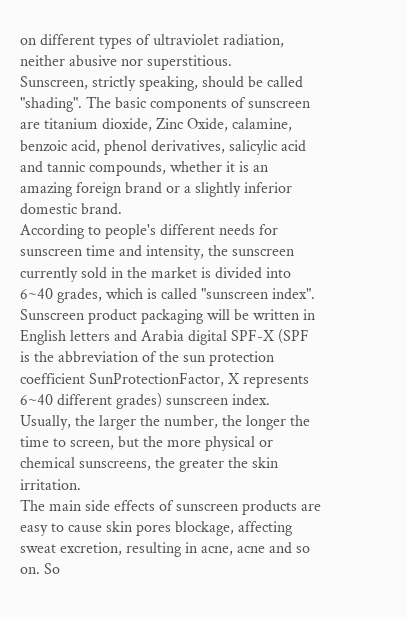on different types of ultraviolet radiation, neither abusive nor superstitious.
Sunscreen, strictly speaking, should be called "shading". The basic components of sunscreen are titanium dioxide, Zinc Oxide, calamine, benzoic acid, phenol derivatives, salicylic acid and tannic compounds, whether it is an amazing foreign brand or a slightly inferior domestic brand.
According to people's different needs for sunscreen time and intensity, the sunscreen currently sold in the market is divided into 6~40 grades, which is called "sunscreen index". Sunscreen product packaging will be written in English letters and Arabia digital SPF-X (SPF is the abbreviation of the sun protection coefficient SunProtectionFactor, X represents 6~40 different grades) sunscreen index. Usually, the larger the number, the longer the time to screen, but the more physical or chemical sunscreens, the greater the skin irritation.
The main side effects of sunscreen products are easy to cause skin pores blockage, affecting sweat excretion, resulting in acne, acne and so on. So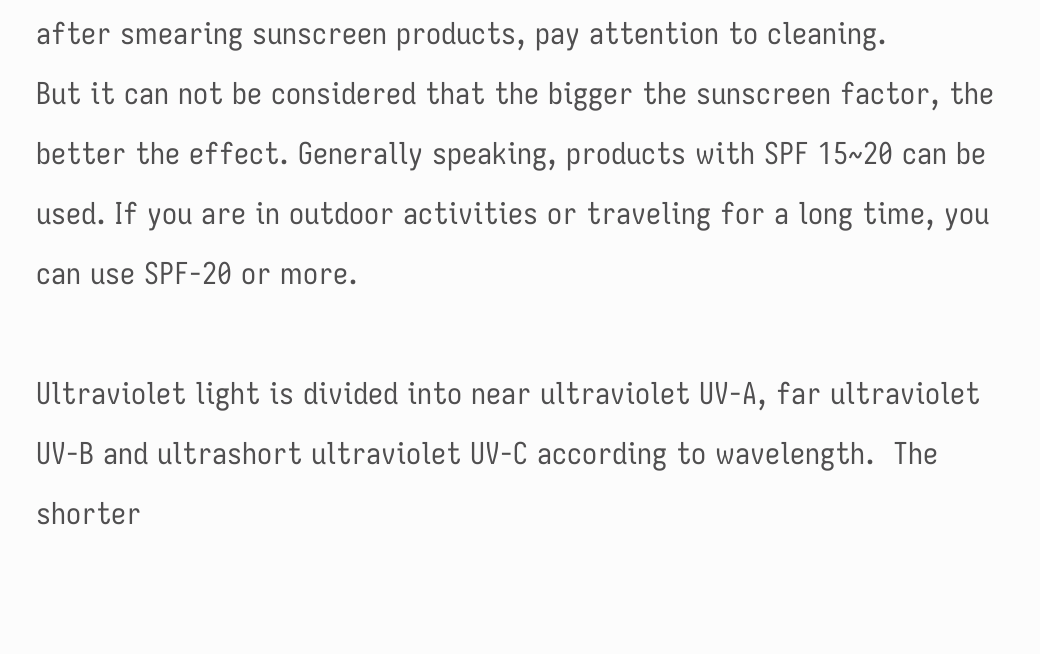after smearing sunscreen products, pay attention to cleaning.
But it can not be considered that the bigger the sunscreen factor, the better the effect. Generally speaking, products with SPF 15~20 can be used. If you are in outdoor activities or traveling for a long time, you can use SPF-20 or more.

Ultraviolet light is divided into near ultraviolet UV-A, far ultraviolet UV-B and ultrashort ultraviolet UV-C according to wavelength.  The shorter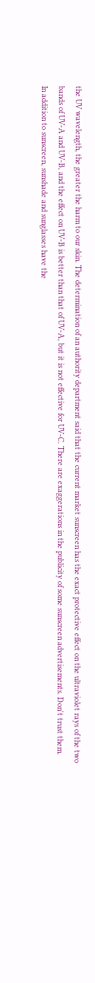the UV wavelength, the greater the harm to our skin. The determination of an authority department said that the current market sunscreen has the exact protective effect on the ultraviolet rays of the two bands of UV-A and UV-B, and the effect on UV-B is better than that of UV-A, but it is not effective for UV-C. There are exaggerations in the publicity of some sunscreen advertisements. Don't trust them.
In addition to sunscreen, sunshade and sunglasses have the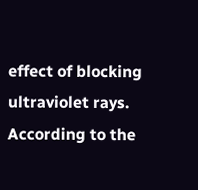effect of blocking ultraviolet rays. According to the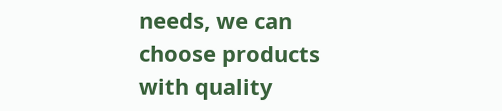needs, we can choose products with quality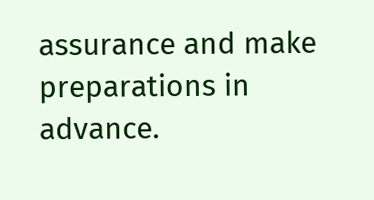assurance and make preparations in advance.